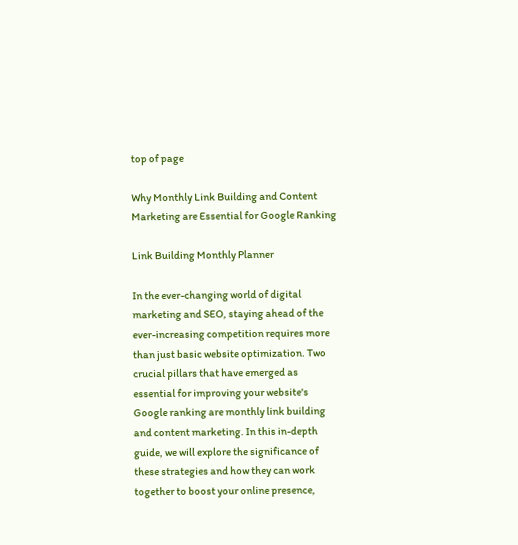top of page

Why Monthly Link Building and Content Marketing are Essential for Google Ranking

Link Building Monthly Planner

In the ever-changing world of digital marketing and SEO, staying ahead of the ever-increasing competition requires more than just basic website optimization. Two crucial pillars that have emerged as essential for improving your website's Google ranking are monthly link building and content marketing. In this in-depth guide, we will explore the significance of these strategies and how they can work together to boost your online presence,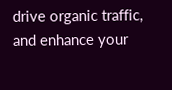drive organic traffic, and enhance your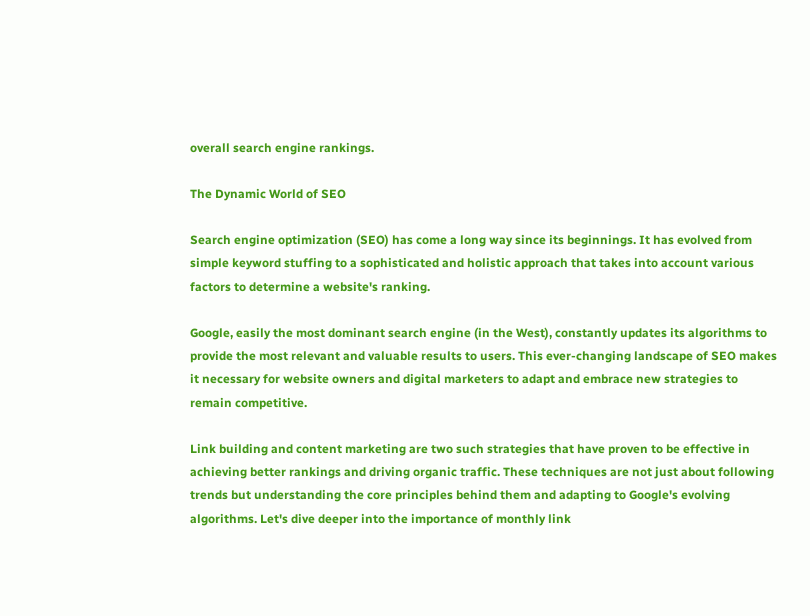overall search engine rankings.

The Dynamic World of SEO

Search engine optimization (SEO) has come a long way since its beginnings. It has evolved from simple keyword stuffing to a sophisticated and holistic approach that takes into account various factors to determine a website's ranking.

Google, easily the most dominant search engine (in the West), constantly updates its algorithms to provide the most relevant and valuable results to users. This ever-changing landscape of SEO makes it necessary for website owners and digital marketers to adapt and embrace new strategies to remain competitive.

Link building and content marketing are two such strategies that have proven to be effective in achieving better rankings and driving organic traffic. These techniques are not just about following trends but understanding the core principles behind them and adapting to Google's evolving algorithms. Let's dive deeper into the importance of monthly link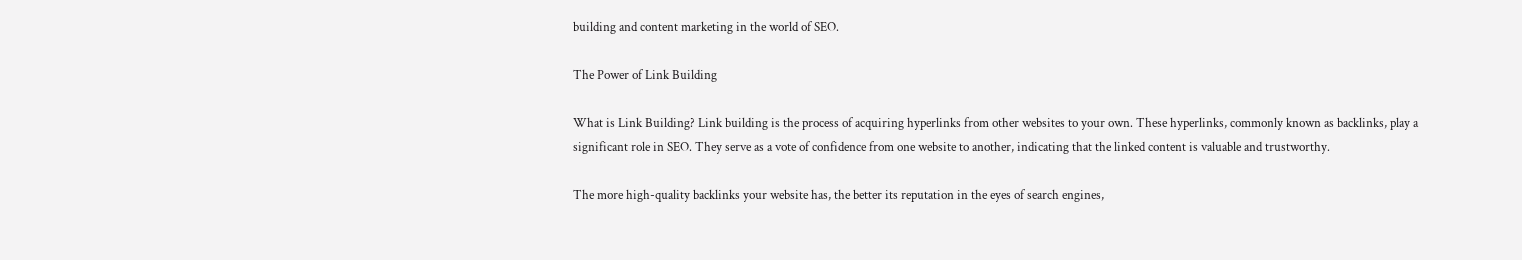building and content marketing in the world of SEO.

The Power of Link Building

What is Link Building? Link building is the process of acquiring hyperlinks from other websites to your own. These hyperlinks, commonly known as backlinks, play a significant role in SEO. They serve as a vote of confidence from one website to another, indicating that the linked content is valuable and trustworthy.

The more high-quality backlinks your website has, the better its reputation in the eyes of search engines,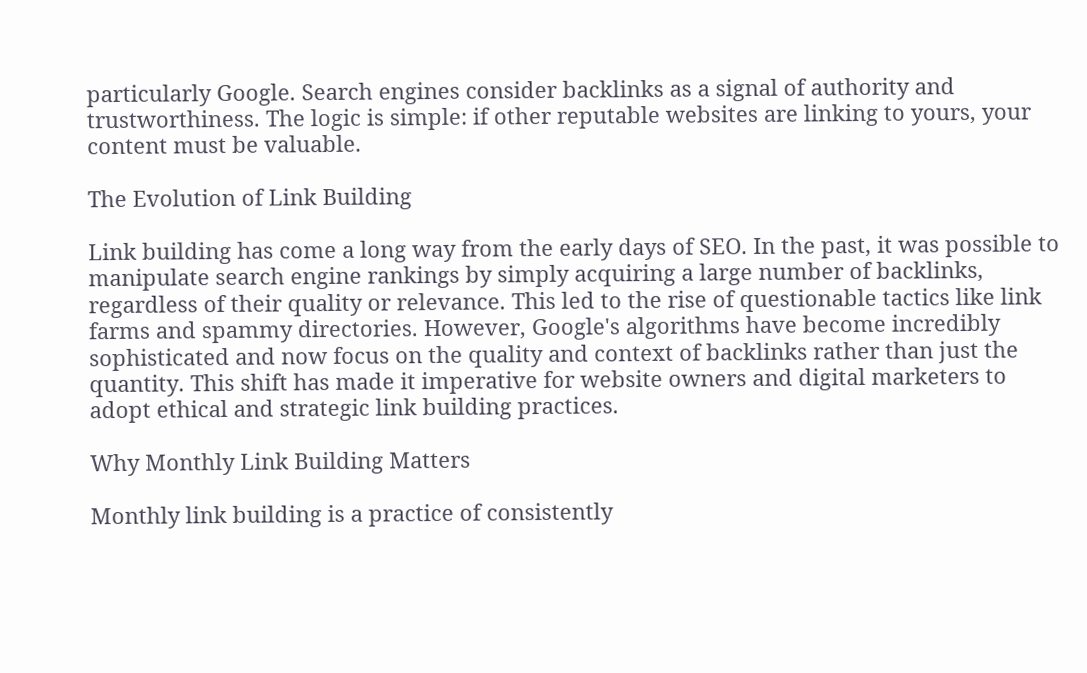particularly Google. Search engines consider backlinks as a signal of authority and trustworthiness. The logic is simple: if other reputable websites are linking to yours, your content must be valuable.

The Evolution of Link Building

Link building has come a long way from the early days of SEO. In the past, it was possible to manipulate search engine rankings by simply acquiring a large number of backlinks, regardless of their quality or relevance. This led to the rise of questionable tactics like link farms and spammy directories. However, Google's algorithms have become incredibly sophisticated and now focus on the quality and context of backlinks rather than just the quantity. This shift has made it imperative for website owners and digital marketers to adopt ethical and strategic link building practices.

Why Monthly Link Building Matters

Monthly link building is a practice of consistently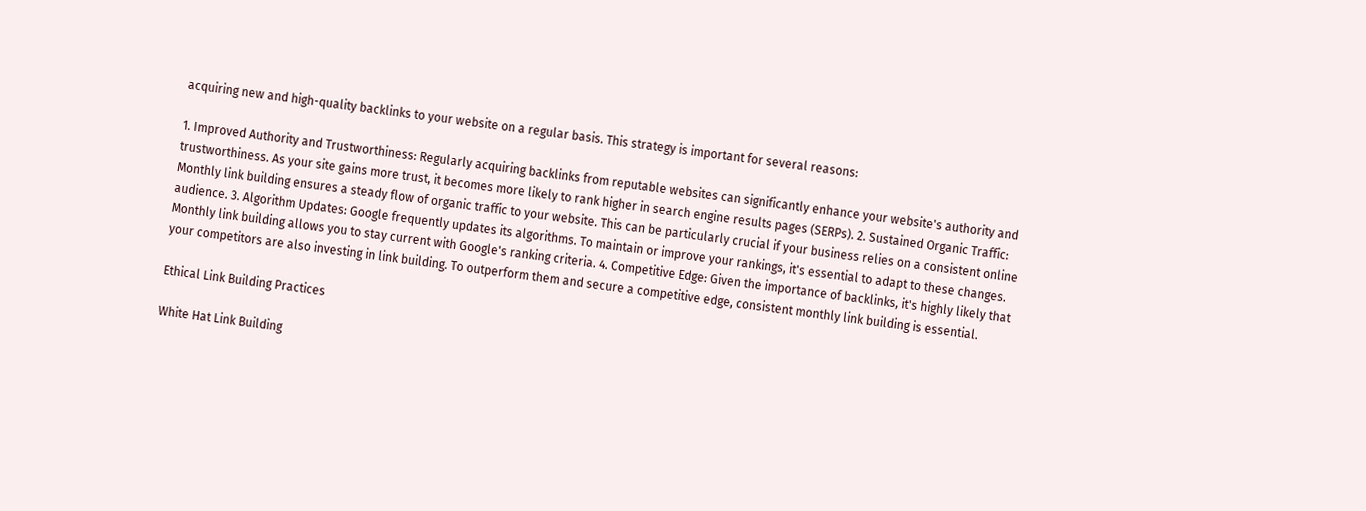acquiring new and high-quality backlinks to your website on a regular basis. This strategy is important for several reasons:

1. Improved Authority and Trustworthiness: Regularly acquiring backlinks from reputable websites can significantly enhance your website's authority and trustworthiness. As your site gains more trust, it becomes more likely to rank higher in search engine results pages (SERPs). 2. Sustained Organic Traffic: Monthly link building ensures a steady flow of organic traffic to your website. This can be particularly crucial if your business relies on a consistent online audience. 3. Algorithm Updates: Google frequently updates its algorithms. To maintain or improve your rankings, it's essential to adapt to these changes. Monthly link building allows you to stay current with Google's ranking criteria. 4. Competitive Edge: Given the importance of backlinks, it's highly likely that your competitors are also investing in link building. To outperform them and secure a competitive edge, consistent monthly link building is essential.

Ethical Link Building Practices

White Hat Link Building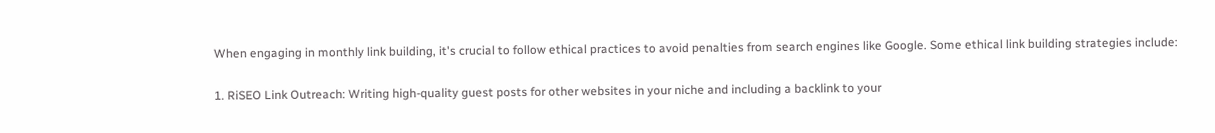When engaging in monthly link building, it's crucial to follow ethical practices to avoid penalties from search engines like Google. Some ethical link building strategies include:

1. RiSEO Link Outreach: Writing high-quality guest posts for other websites in your niche and including a backlink to your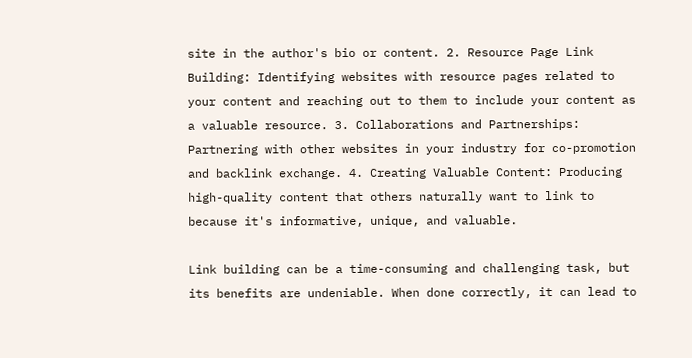site in the author's bio or content. 2. Resource Page Link Building: Identifying websites with resource pages related to your content and reaching out to them to include your content as a valuable resource. 3. Collaborations and Partnerships: Partnering with other websites in your industry for co-promotion and backlink exchange. 4. Creating Valuable Content: Producing high-quality content that others naturally want to link to because it's informative, unique, and valuable.

Link building can be a time-consuming and challenging task, but its benefits are undeniable. When done correctly, it can lead to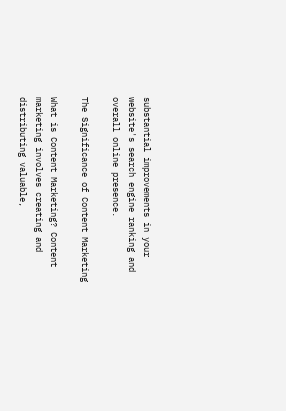substantial improvements in your website's search engine ranking and overall online presence.

The Significance of Content Marketing

What is Content Marketing? Content marketing involves creating and distributing valuable,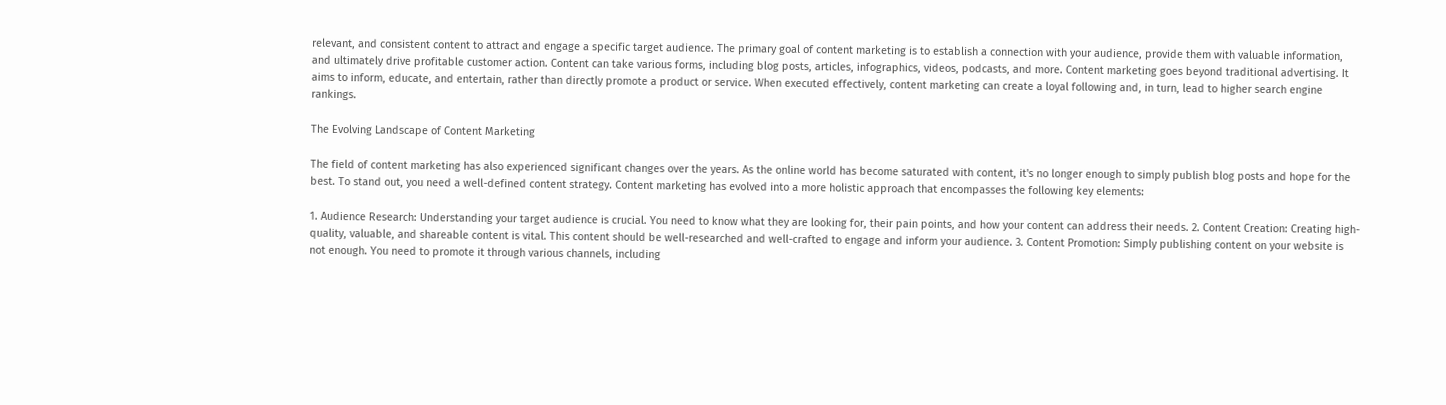relevant, and consistent content to attract and engage a specific target audience. The primary goal of content marketing is to establish a connection with your audience, provide them with valuable information, and ultimately drive profitable customer action. Content can take various forms, including blog posts, articles, infographics, videos, podcasts, and more. Content marketing goes beyond traditional advertising. It aims to inform, educate, and entertain, rather than directly promote a product or service. When executed effectively, content marketing can create a loyal following and, in turn, lead to higher search engine rankings.

The Evolving Landscape of Content Marketing

The field of content marketing has also experienced significant changes over the years. As the online world has become saturated with content, it's no longer enough to simply publish blog posts and hope for the best. To stand out, you need a well-defined content strategy. Content marketing has evolved into a more holistic approach that encompasses the following key elements:

1. Audience Research: Understanding your target audience is crucial. You need to know what they are looking for, their pain points, and how your content can address their needs. 2. Content Creation: Creating high-quality, valuable, and shareable content is vital. This content should be well-researched and well-crafted to engage and inform your audience. 3. Content Promotion: Simply publishing content on your website is not enough. You need to promote it through various channels, including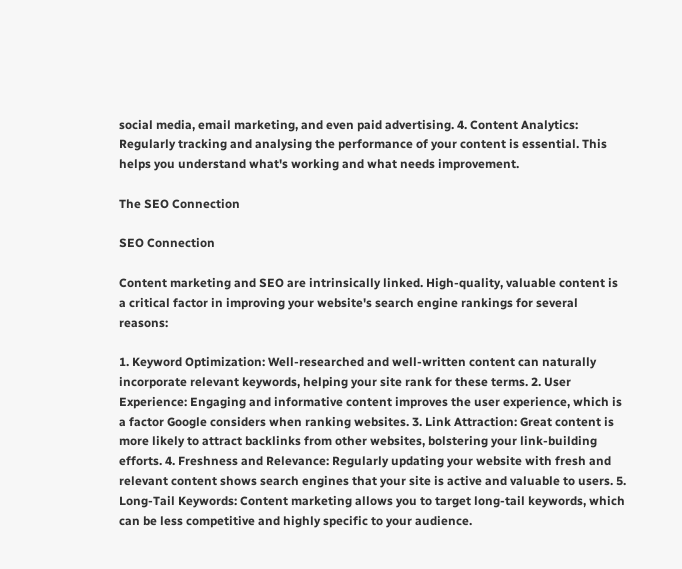social media, email marketing, and even paid advertising. 4. Content Analytics: Regularly tracking and analysing the performance of your content is essential. This helps you understand what's working and what needs improvement.

The SEO Connection

SEO Connection

Content marketing and SEO are intrinsically linked. High-quality, valuable content is a critical factor in improving your website's search engine rankings for several reasons:

1. Keyword Optimization: Well-researched and well-written content can naturally incorporate relevant keywords, helping your site rank for these terms. 2. User Experience: Engaging and informative content improves the user experience, which is a factor Google considers when ranking websites. 3. Link Attraction: Great content is more likely to attract backlinks from other websites, bolstering your link-building efforts. 4. Freshness and Relevance: Regularly updating your website with fresh and relevant content shows search engines that your site is active and valuable to users. 5. Long-Tail Keywords: Content marketing allows you to target long-tail keywords, which can be less competitive and highly specific to your audience.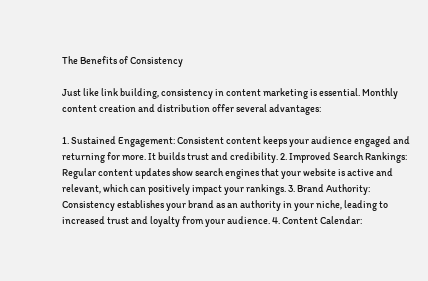The Benefits of Consistency

Just like link building, consistency in content marketing is essential. Monthly content creation and distribution offer several advantages:

1. Sustained Engagement: Consistent content keeps your audience engaged and returning for more. It builds trust and credibility. 2. Improved Search Rankings: Regular content updates show search engines that your website is active and relevant, which can positively impact your rankings. 3. Brand Authority: Consistency establishes your brand as an authority in your niche, leading to increased trust and loyalty from your audience. 4. Content Calendar: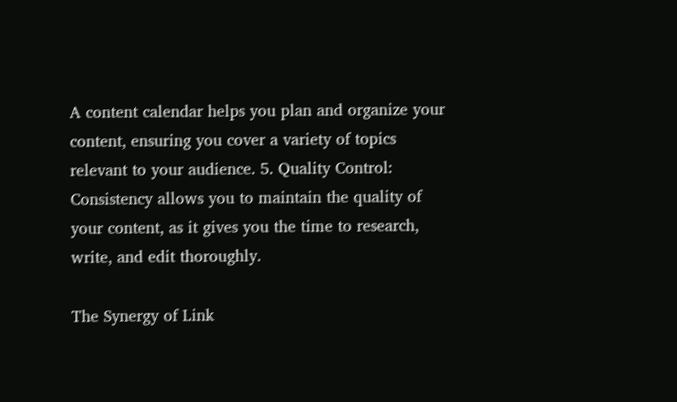A content calendar helps you plan and organize your content, ensuring you cover a variety of topics relevant to your audience. 5. Quality Control: Consistency allows you to maintain the quality of your content, as it gives you the time to research, write, and edit thoroughly.

The Synergy of Link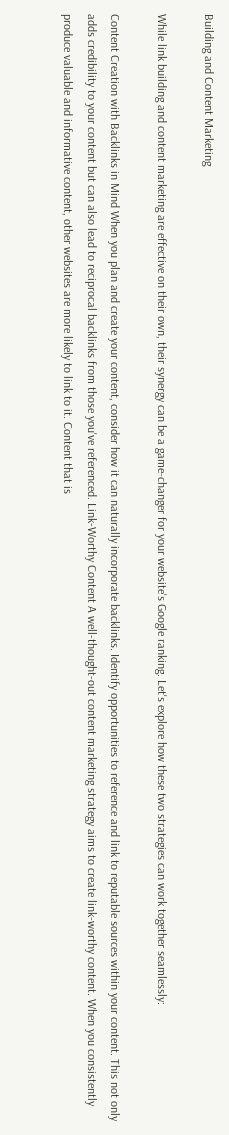Building and Content Marketing

While link building and content marketing are effective on their own, their synergy can be a game-changer for your website's Google ranking. Let's explore how these two strategies can work together seamlessly:

Content Creation with Backlinks in Mind When you plan and create your content, consider how it can naturally incorporate backlinks. Identify opportunities to reference and link to reputable sources within your content. This not only adds credibility to your content but can also lead to reciprocal backlinks from those you've referenced. Link-Worthy Content A well-thought-out content marketing strategy aims to create link-worthy content. When you consistently produce valuable and informative content, other websites are more likely to link to it. Content that is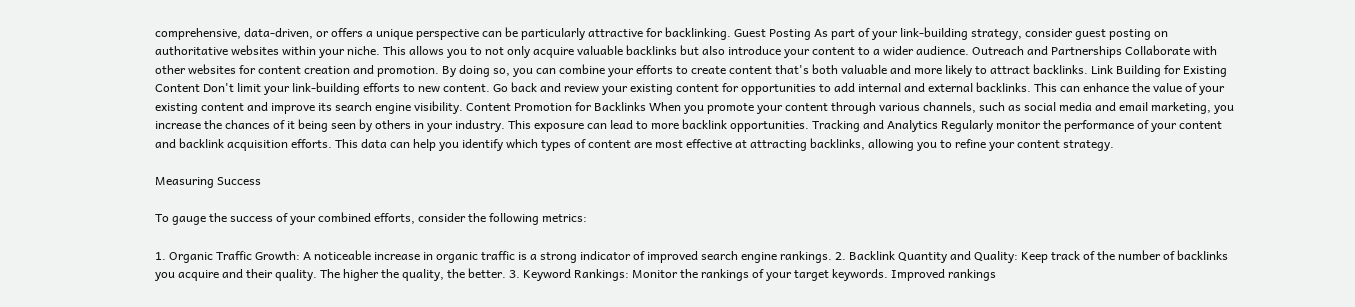comprehensive, data-driven, or offers a unique perspective can be particularly attractive for backlinking. Guest Posting As part of your link-building strategy, consider guest posting on authoritative websites within your niche. This allows you to not only acquire valuable backlinks but also introduce your content to a wider audience. Outreach and Partnerships Collaborate with other websites for content creation and promotion. By doing so, you can combine your efforts to create content that's both valuable and more likely to attract backlinks. Link Building for Existing Content Don't limit your link-building efforts to new content. Go back and review your existing content for opportunities to add internal and external backlinks. This can enhance the value of your existing content and improve its search engine visibility. Content Promotion for Backlinks When you promote your content through various channels, such as social media and email marketing, you increase the chances of it being seen by others in your industry. This exposure can lead to more backlink opportunities. Tracking and Analytics Regularly monitor the performance of your content and backlink acquisition efforts. This data can help you identify which types of content are most effective at attracting backlinks, allowing you to refine your content strategy.

Measuring Success

To gauge the success of your combined efforts, consider the following metrics:

1. Organic Traffic Growth: A noticeable increase in organic traffic is a strong indicator of improved search engine rankings. 2. Backlink Quantity and Quality: Keep track of the number of backlinks you acquire and their quality. The higher the quality, the better. 3. Keyword Rankings: Monitor the rankings of your target keywords. Improved rankings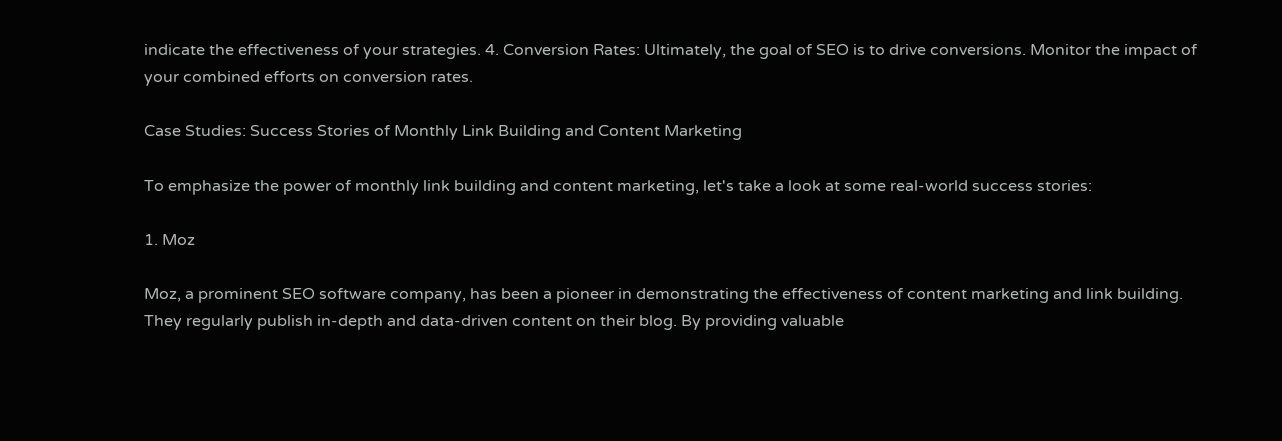indicate the effectiveness of your strategies. 4. Conversion Rates: Ultimately, the goal of SEO is to drive conversions. Monitor the impact of your combined efforts on conversion rates.

Case Studies: Success Stories of Monthly Link Building and Content Marketing

To emphasize the power of monthly link building and content marketing, let's take a look at some real-world success stories:

1. Moz

Moz, a prominent SEO software company, has been a pioneer in demonstrating the effectiveness of content marketing and link building. They regularly publish in-depth and data-driven content on their blog. By providing valuable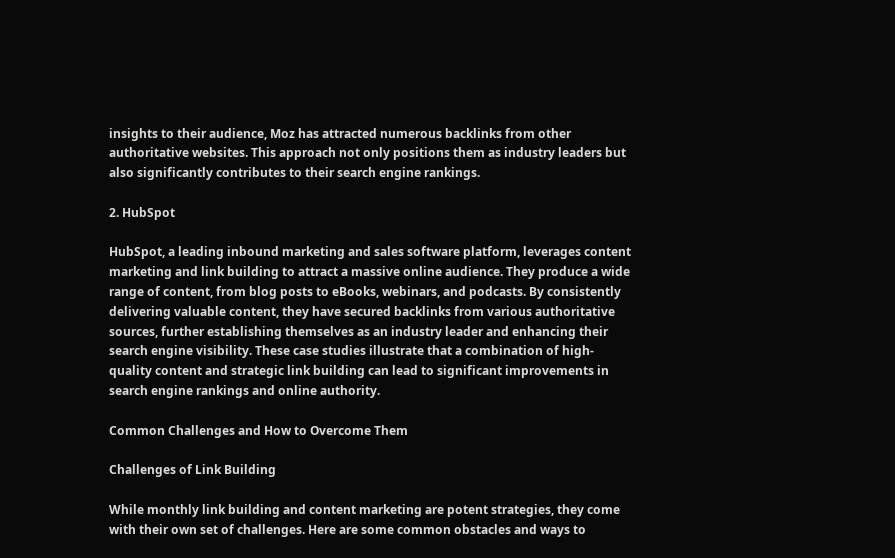insights to their audience, Moz has attracted numerous backlinks from other authoritative websites. This approach not only positions them as industry leaders but also significantly contributes to their search engine rankings.

2. HubSpot

HubSpot, a leading inbound marketing and sales software platform, leverages content marketing and link building to attract a massive online audience. They produce a wide range of content, from blog posts to eBooks, webinars, and podcasts. By consistently delivering valuable content, they have secured backlinks from various authoritative sources, further establishing themselves as an industry leader and enhancing their search engine visibility. These case studies illustrate that a combination of high-quality content and strategic link building can lead to significant improvements in search engine rankings and online authority.

Common Challenges and How to Overcome Them

Challenges of Link Building

While monthly link building and content marketing are potent strategies, they come with their own set of challenges. Here are some common obstacles and ways to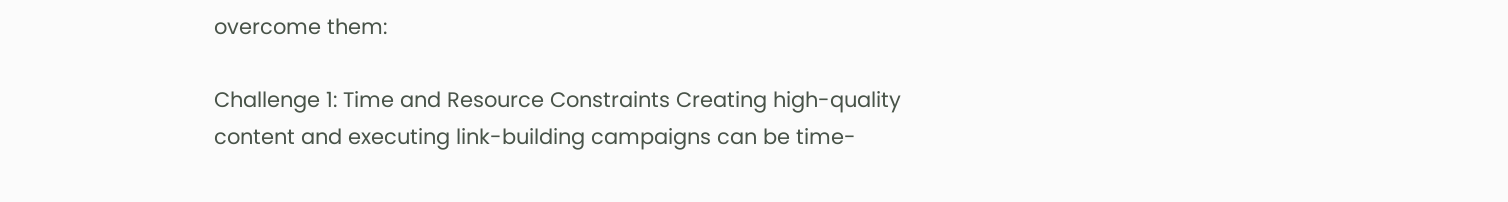overcome them:

Challenge 1: Time and Resource Constraints Creating high-quality content and executing link-building campaigns can be time-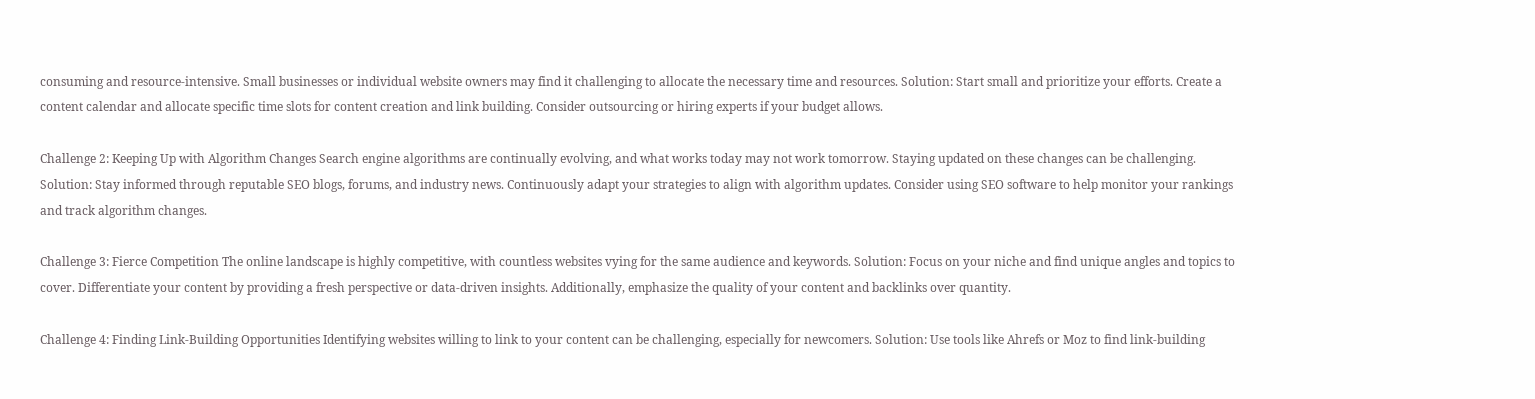consuming and resource-intensive. Small businesses or individual website owners may find it challenging to allocate the necessary time and resources. Solution: Start small and prioritize your efforts. Create a content calendar and allocate specific time slots for content creation and link building. Consider outsourcing or hiring experts if your budget allows.

Challenge 2: Keeping Up with Algorithm Changes Search engine algorithms are continually evolving, and what works today may not work tomorrow. Staying updated on these changes can be challenging. Solution: Stay informed through reputable SEO blogs, forums, and industry news. Continuously adapt your strategies to align with algorithm updates. Consider using SEO software to help monitor your rankings and track algorithm changes.

Challenge 3: Fierce Competition The online landscape is highly competitive, with countless websites vying for the same audience and keywords. Solution: Focus on your niche and find unique angles and topics to cover. Differentiate your content by providing a fresh perspective or data-driven insights. Additionally, emphasize the quality of your content and backlinks over quantity.

Challenge 4: Finding Link-Building Opportunities Identifying websites willing to link to your content can be challenging, especially for newcomers. Solution: Use tools like Ahrefs or Moz to find link-building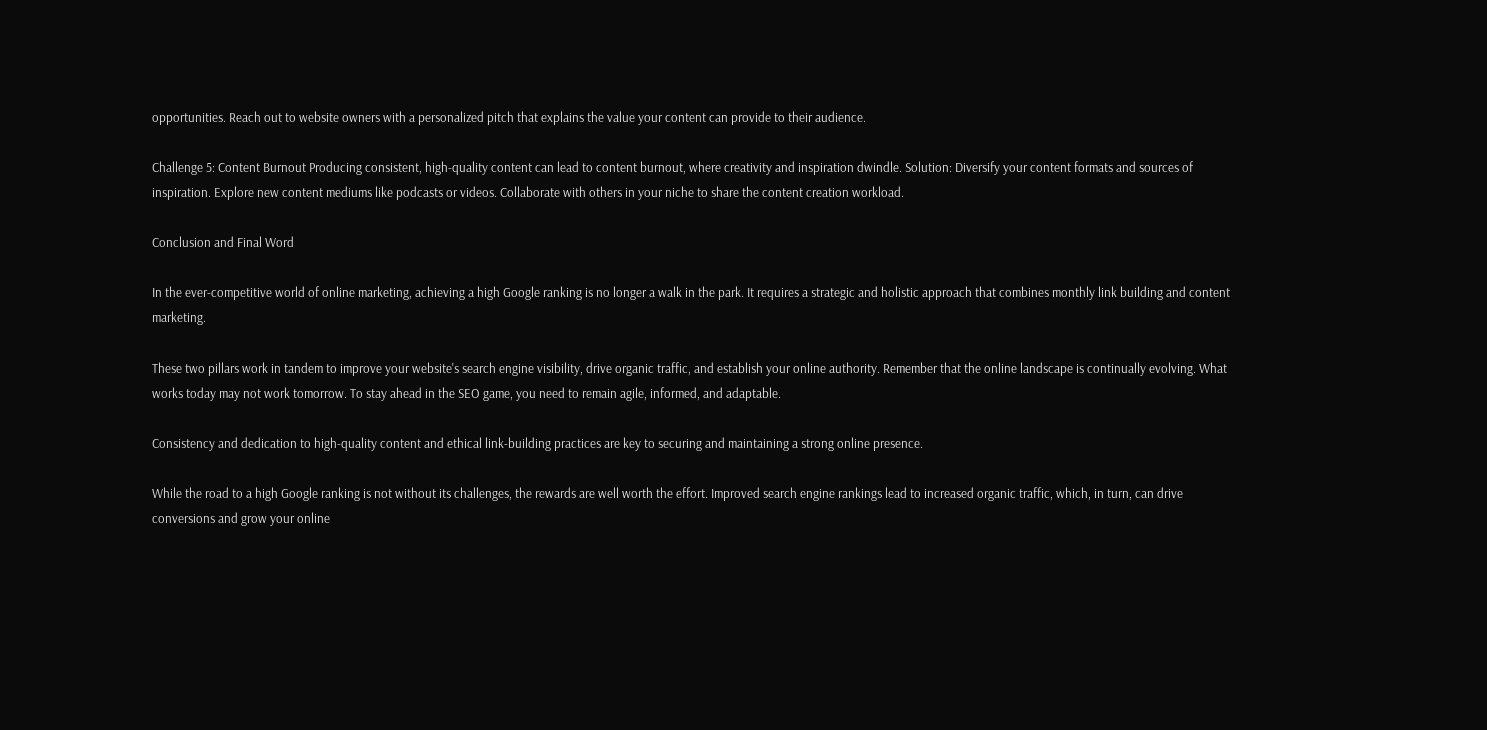opportunities. Reach out to website owners with a personalized pitch that explains the value your content can provide to their audience.

Challenge 5: Content Burnout Producing consistent, high-quality content can lead to content burnout, where creativity and inspiration dwindle. Solution: Diversify your content formats and sources of inspiration. Explore new content mediums like podcasts or videos. Collaborate with others in your niche to share the content creation workload.

Conclusion and Final Word

In the ever-competitive world of online marketing, achieving a high Google ranking is no longer a walk in the park. It requires a strategic and holistic approach that combines monthly link building and content marketing.

These two pillars work in tandem to improve your website's search engine visibility, drive organic traffic, and establish your online authority. Remember that the online landscape is continually evolving. What works today may not work tomorrow. To stay ahead in the SEO game, you need to remain agile, informed, and adaptable.

Consistency and dedication to high-quality content and ethical link-building practices are key to securing and maintaining a strong online presence.

While the road to a high Google ranking is not without its challenges, the rewards are well worth the effort. Improved search engine rankings lead to increased organic traffic, which, in turn, can drive conversions and grow your online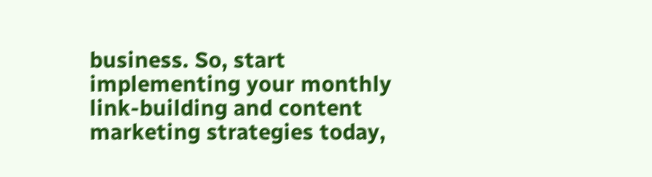business. So, start implementing your monthly link-building and content marketing strategies today,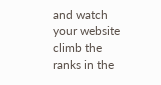and watch your website climb the ranks in the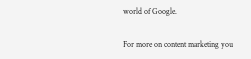world of Google.

For more on content marketing you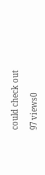could check out

97 views0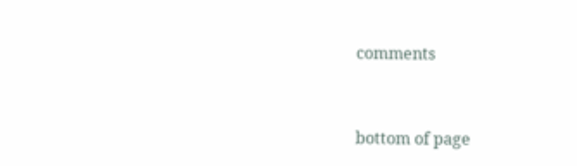comments


bottom of page